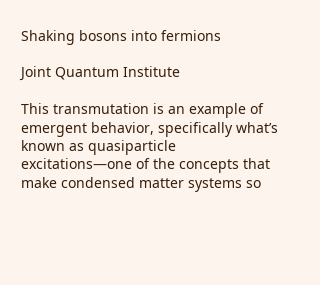Shaking bosons into fermions

Joint Quantum Institute

This transmutation is an example of emergent behavior, specifically what’s known as quasiparticle excitations—one of the concepts that make condensed matter systems so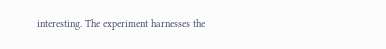interesting. The experiment harnesses the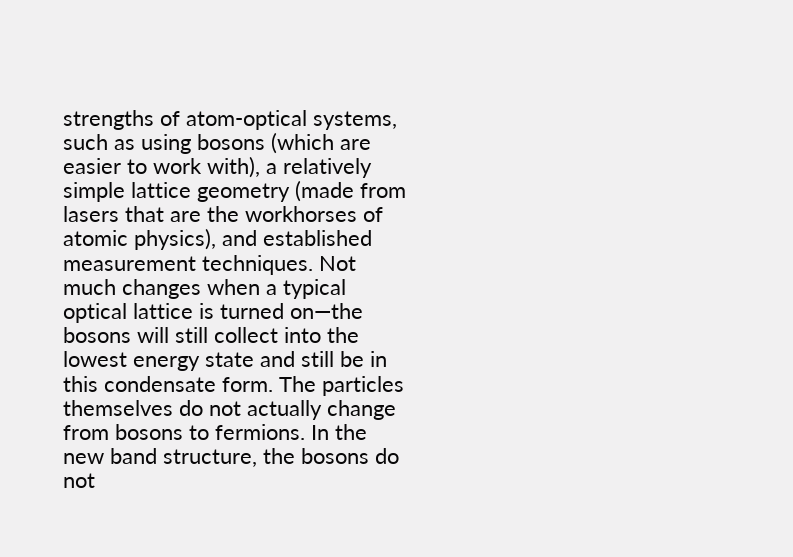strengths of atom-optical systems, such as using bosons (which are easier to work with), a relatively simple lattice geometry (made from lasers that are the workhorses of atomic physics), and established measurement techniques. Not much changes when a typical optical lattice is turned on—the bosons will still collect into the lowest energy state and still be in this condensate form. The particles themselves do not actually change from bosons to fermions. In the new band structure, the bosons do not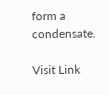form a condensate.

Visit Link